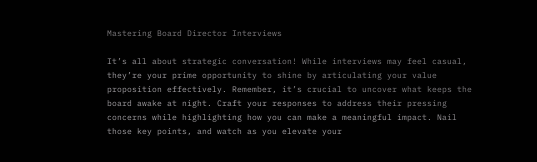Mastering Board Director Interviews

It’s all about strategic conversation! While interviews may feel casual, they’re your prime opportunity to shine by articulating your value proposition effectively. Remember, it’s crucial to uncover what keeps the board awake at night. Craft your responses to address their pressing concerns while highlighting how you can make a meaningful impact. Nail those key points, and watch as you elevate your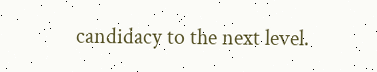candidacy to the next level.